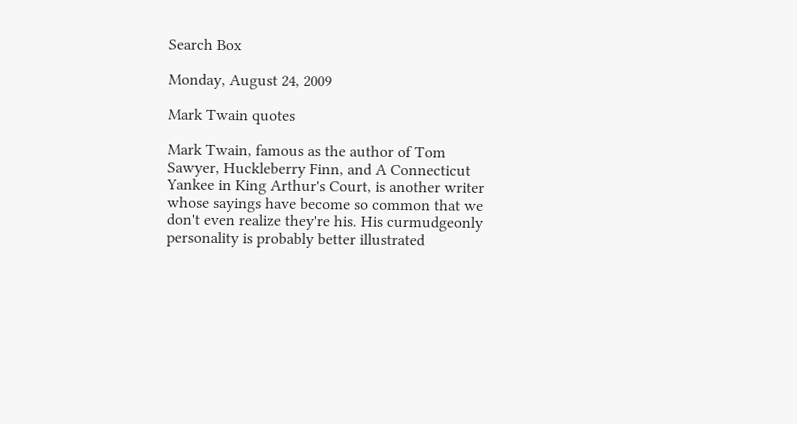Search Box

Monday, August 24, 2009

Mark Twain quotes

Mark Twain, famous as the author of Tom Sawyer, Huckleberry Finn, and A Connecticut Yankee in King Arthur's Court, is another writer whose sayings have become so common that we don't even realize they're his. His curmudgeonly personality is probably better illustrated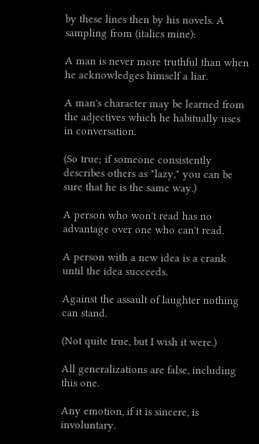by these lines then by his novels. A sampling from (italics mine):

A man is never more truthful than when he acknowledges himself a liar.

A man's character may be learned from the adjectives which he habitually uses in conversation.

(So true; if someone consistently describes others as "lazy," you can be sure that he is the same way.)

A person who won't read has no advantage over one who can't read.

A person with a new idea is a crank until the idea succeeds.

Against the assault of laughter nothing can stand.

(Not quite true, but I wish it were.)

All generalizations are false, including this one.

Any emotion, if it is sincere, is involuntary.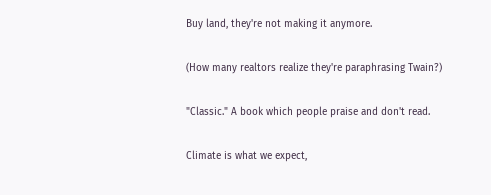Buy land, they're not making it anymore.

(How many realtors realize they're paraphrasing Twain?)

"Classic." A book which people praise and don't read.

Climate is what we expect,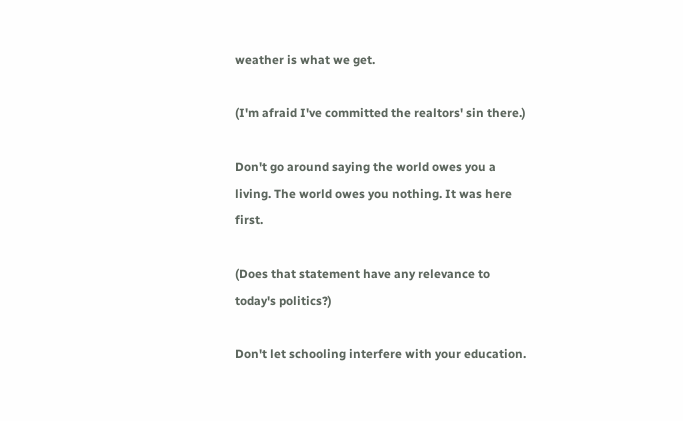weather is what we get.

(I'm afraid I've committed the realtors' sin there.)

Don't go around saying the world owes you a living. The world owes you nothing. It was here first.

(Does that statement have any relevance to today's politics?)

Don't let schooling interfere with your education.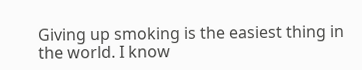Giving up smoking is the easiest thing in the world. I know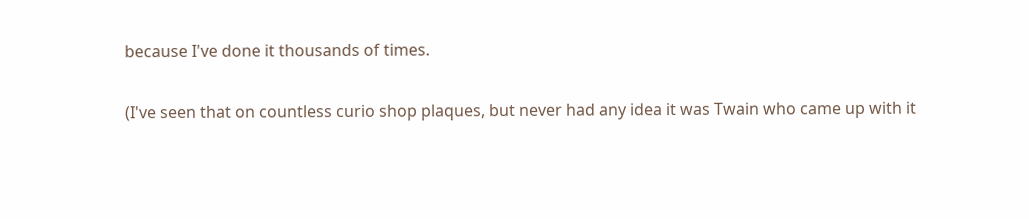because I've done it thousands of times.

(I've seen that on countless curio shop plaques, but never had any idea it was Twain who came up with it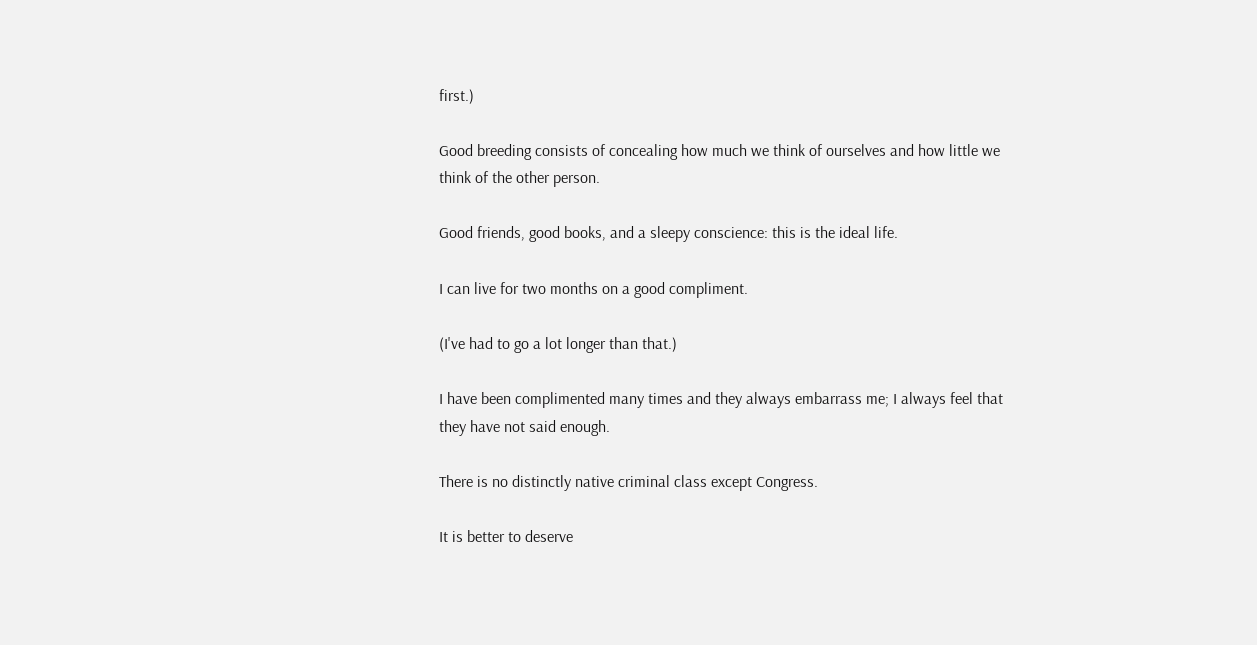first.)

Good breeding consists of concealing how much we think of ourselves and how little we think of the other person.

Good friends, good books, and a sleepy conscience: this is the ideal life.

I can live for two months on a good compliment.

(I've had to go a lot longer than that.)

I have been complimented many times and they always embarrass me; I always feel that they have not said enough.

There is no distinctly native criminal class except Congress.

It is better to deserve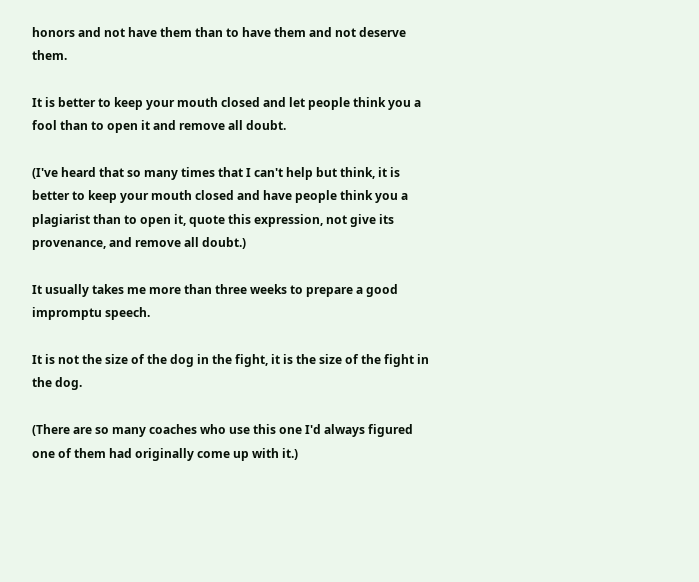honors and not have them than to have them and not deserve them.

It is better to keep your mouth closed and let people think you a fool than to open it and remove all doubt.

(I've heard that so many times that I can't help but think, it is better to keep your mouth closed and have people think you a plagiarist than to open it, quote this expression, not give its provenance, and remove all doubt.)

It usually takes me more than three weeks to prepare a good impromptu speech.

It is not the size of the dog in the fight, it is the size of the fight in the dog.

(There are so many coaches who use this one I'd always figured one of them had originally come up with it.)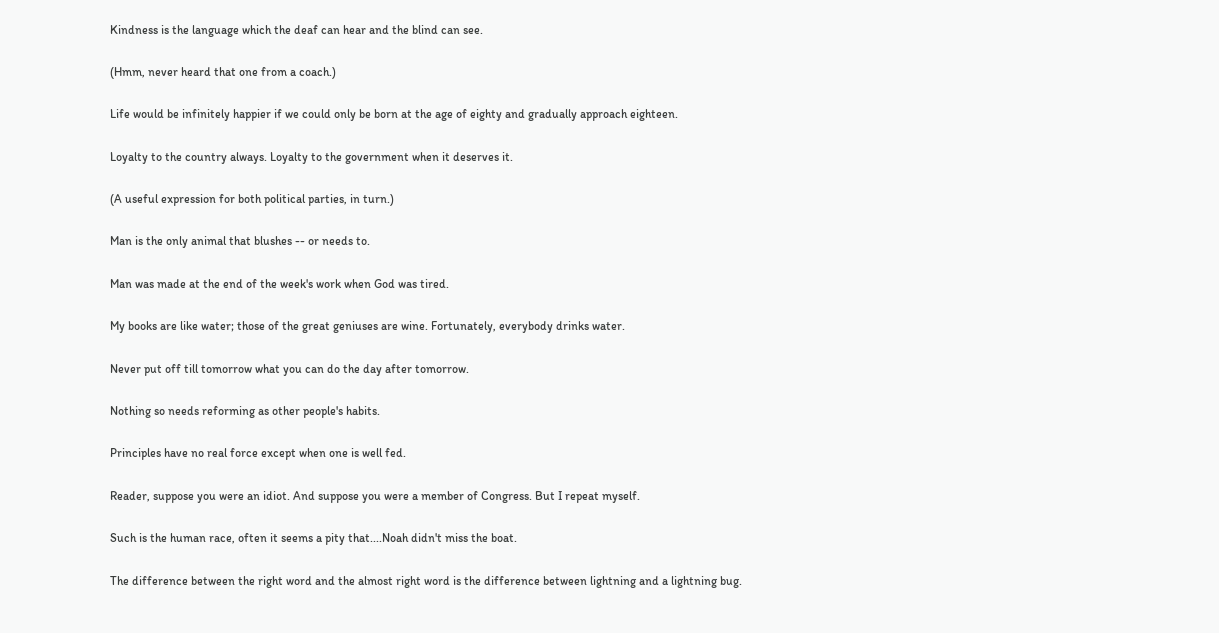Kindness is the language which the deaf can hear and the blind can see.

(Hmm, never heard that one from a coach.)

Life would be infinitely happier if we could only be born at the age of eighty and gradually approach eighteen.

Loyalty to the country always. Loyalty to the government when it deserves it.

(A useful expression for both political parties, in turn.)

Man is the only animal that blushes -- or needs to.

Man was made at the end of the week's work when God was tired.

My books are like water; those of the great geniuses are wine. Fortunately, everybody drinks water.

Never put off till tomorrow what you can do the day after tomorrow.

Nothing so needs reforming as other people's habits.

Principles have no real force except when one is well fed.

Reader, suppose you were an idiot. And suppose you were a member of Congress. But I repeat myself.

Such is the human race, often it seems a pity that....Noah didn't miss the boat.

The difference between the right word and the almost right word is the difference between lightning and a lightning bug.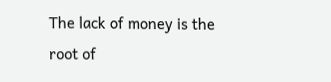The lack of money is the root of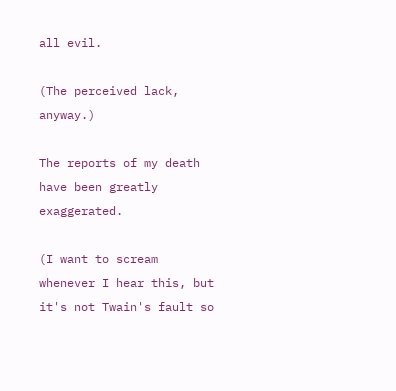all evil.

(The perceived lack, anyway.)

The reports of my death have been greatly exaggerated.

(I want to scream whenever I hear this, but it's not Twain's fault so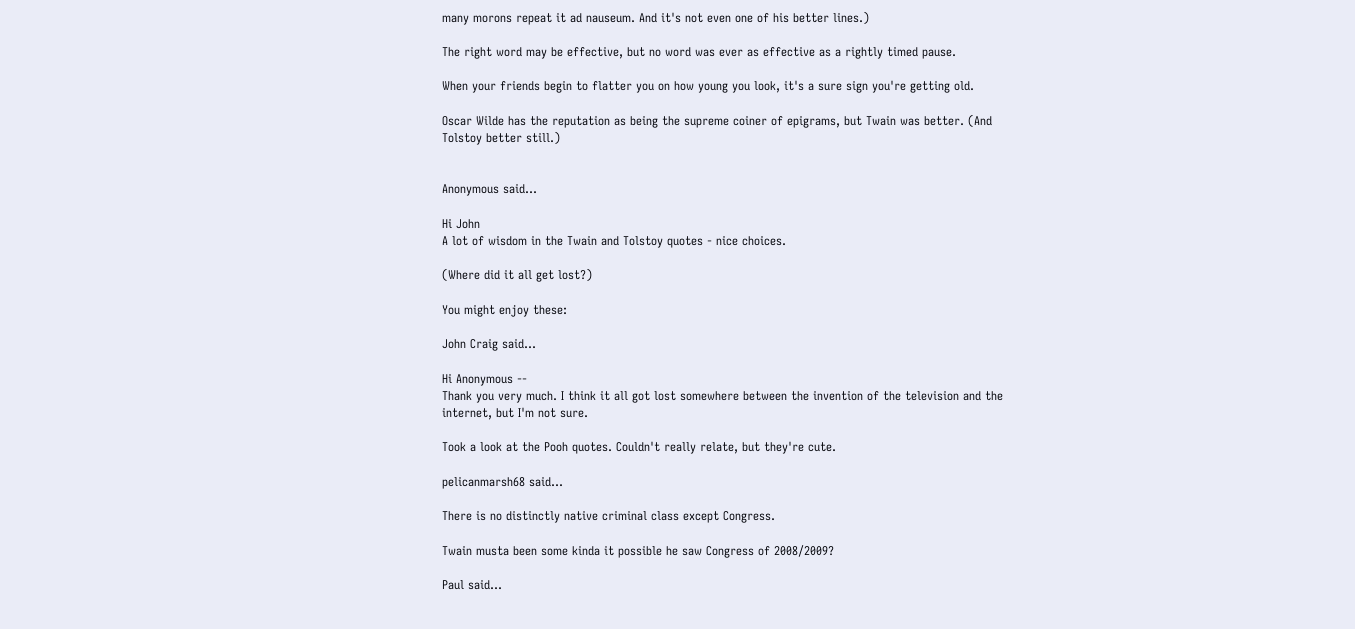many morons repeat it ad nauseum. And it's not even one of his better lines.)

The right word may be effective, but no word was ever as effective as a rightly timed pause.

When your friends begin to flatter you on how young you look, it's a sure sign you're getting old.

Oscar Wilde has the reputation as being the supreme coiner of epigrams, but Twain was better. (And Tolstoy better still.)


Anonymous said...

Hi John
A lot of wisdom in the Twain and Tolstoy quotes - nice choices.

(Where did it all get lost?)

You might enjoy these:

John Craig said...

Hi Anonymous --
Thank you very much. I think it all got lost somewhere between the invention of the television and the internet, but I'm not sure.

Took a look at the Pooh quotes. Couldn't really relate, but they're cute.

pelicanmarsh68 said...

There is no distinctly native criminal class except Congress.

Twain musta been some kinda it possible he saw Congress of 2008/2009?

Paul said...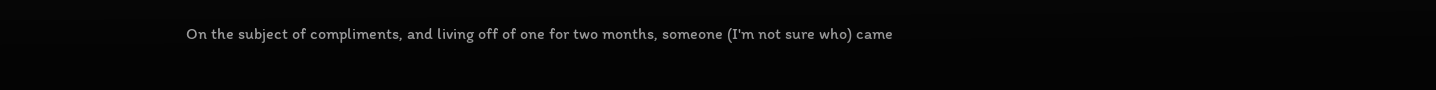On the subject of compliments, and living off of one for two months, someone (I'm not sure who) came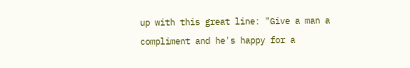up with this great line: "Give a man a compliment and he's happy for a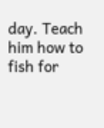day. Teach him how to fish for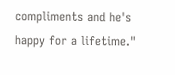compliments and he's happy for a lifetime."